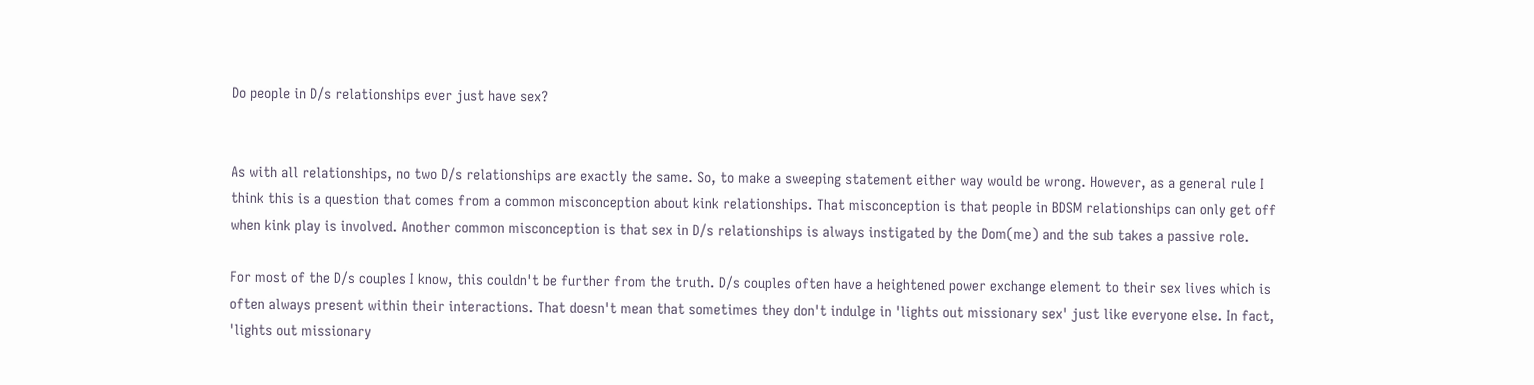Do people in D/s relationships ever just have sex?


As with all relationships, no two D/s relationships are exactly the same. So, to make a sweeping statement either way would be wrong. However, as a general rule I think this is a question that comes from a common misconception about kink relationships. That misconception is that people in BDSM relationships can only get off when kink play is involved. Another common misconception is that sex in D/s relationships is always instigated by the Dom(me) and the sub takes a passive role.

For most of the D/s couples I know, this couldn't be further from the truth. D/s couples often have a heightened power exchange element to their sex lives which is often always present within their interactions. That doesn't mean that sometimes they don't indulge in 'lights out missionary sex' just like everyone else. In fact, 'lights out missionary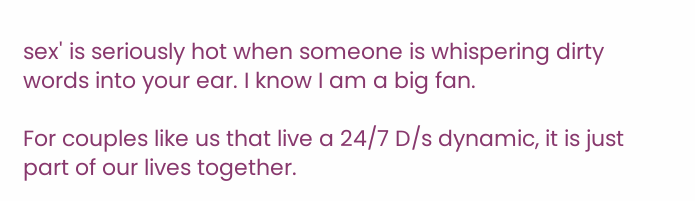sex' is seriously hot when someone is whispering dirty words into your ear. I know I am a big fan.

For couples like us that live a 24/7 D/s dynamic, it is just part of our lives together.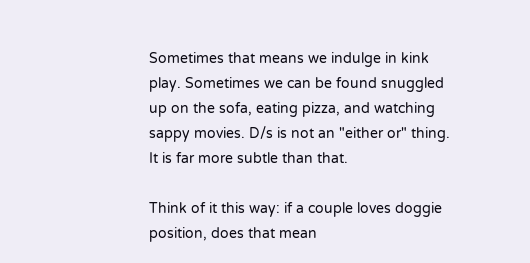Sometimes that means we indulge in kink play. Sometimes we can be found snuggled up on the sofa, eating pizza, and watching sappy movies. D/s is not an "either or" thing. It is far more subtle than that.

Think of it this way: if a couple loves doggie position, does that mean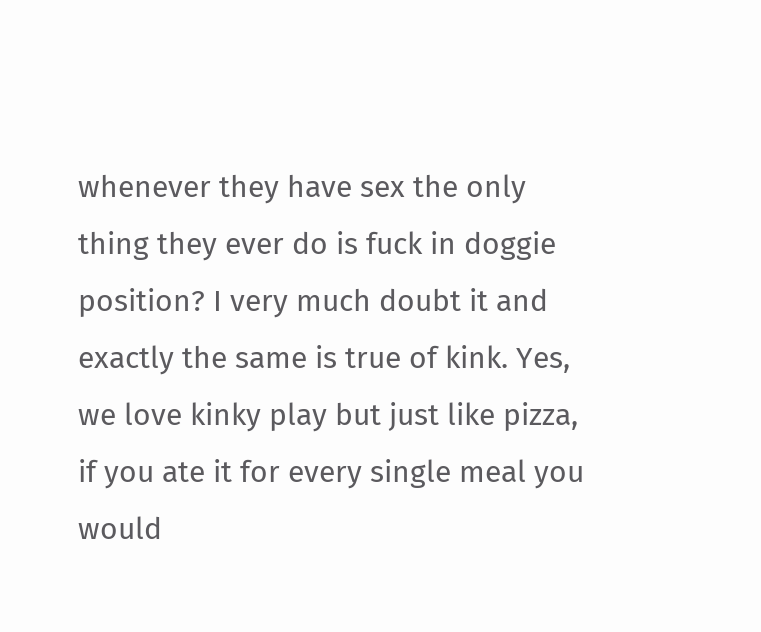whenever they have sex the only thing they ever do is fuck in doggie position? I very much doubt it and exactly the same is true of kink. Yes, we love kinky play but just like pizza, if you ate it for every single meal you would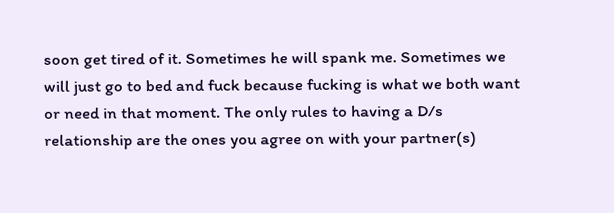soon get tired of it. Sometimes he will spank me. Sometimes we will just go to bed and fuck because fucking is what we both want or need in that moment. The only rules to having a D/s relationship are the ones you agree on with your partner(s)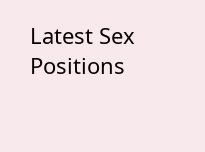Latest Sex Positions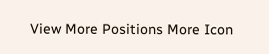View More Positions More Icon